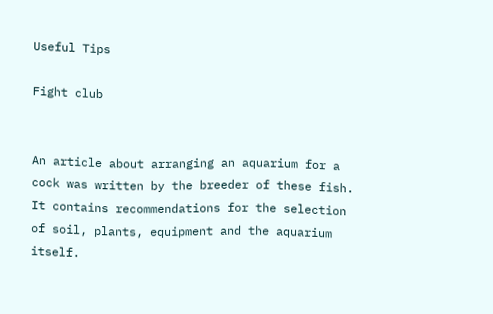Useful Tips

Fight club


An article about arranging an aquarium for a cock was written by the breeder of these fish. It contains recommendations for the selection of soil, plants, equipment and the aquarium itself.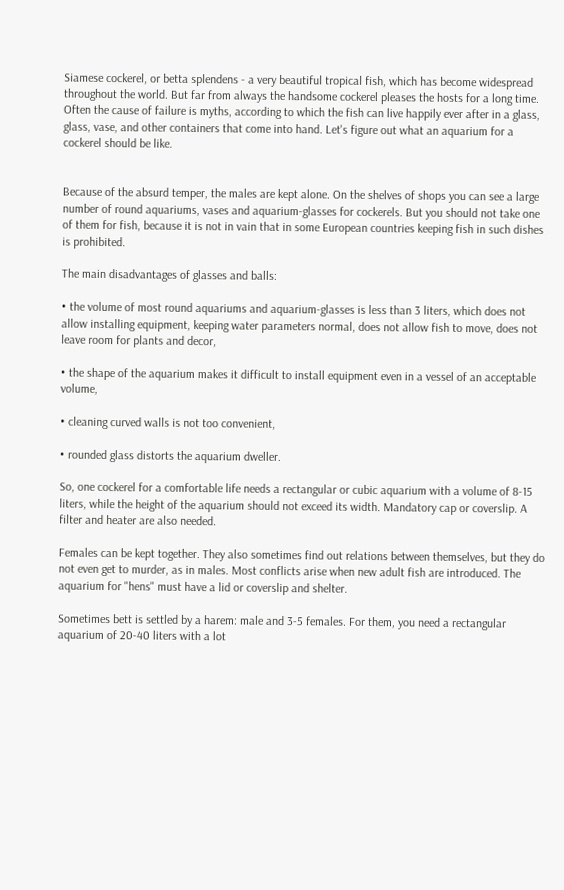Siamese cockerel, or betta splendens - a very beautiful tropical fish, which has become widespread throughout the world. But far from always the handsome cockerel pleases the hosts for a long time. Often the cause of failure is myths, according to which the fish can live happily ever after in a glass, glass, vase, and other containers that come into hand. Let's figure out what an aquarium for a cockerel should be like.


Because of the absurd temper, the males are kept alone. On the shelves of shops you can see a large number of round aquariums, vases and aquarium-glasses for cockerels. But you should not take one of them for fish, because it is not in vain that in some European countries keeping fish in such dishes is prohibited.

The main disadvantages of glasses and balls:

• the volume of most round aquariums and aquarium-glasses is less than 3 liters, which does not allow installing equipment, keeping water parameters normal, does not allow fish to move, does not leave room for plants and decor,

• the shape of the aquarium makes it difficult to install equipment even in a vessel of an acceptable volume,

• cleaning curved walls is not too convenient,

• rounded glass distorts the aquarium dweller.

So, one cockerel for a comfortable life needs a rectangular or cubic aquarium with a volume of 8-15 liters, while the height of the aquarium should not exceed its width. Mandatory cap or coverslip. A filter and heater are also needed.

Females can be kept together. They also sometimes find out relations between themselves, but they do not even get to murder, as in males. Most conflicts arise when new adult fish are introduced. The aquarium for "hens" must have a lid or coverslip and shelter.

Sometimes bett is settled by a harem: male and 3-5 females. For them, you need a rectangular aquarium of 20-40 liters with a lot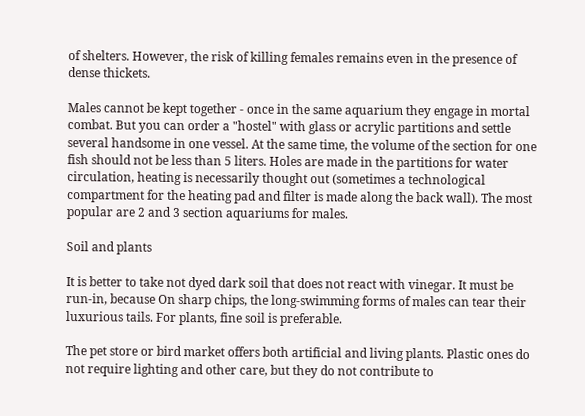of shelters. However, the risk of killing females remains even in the presence of dense thickets.

Males cannot be kept together - once in the same aquarium they engage in mortal combat. But you can order a "hostel" with glass or acrylic partitions and settle several handsome in one vessel. At the same time, the volume of the section for one fish should not be less than 5 liters. Holes are made in the partitions for water circulation, heating is necessarily thought out (sometimes a technological compartment for the heating pad and filter is made along the back wall). The most popular are 2 and 3 section aquariums for males.

Soil and plants

It is better to take not dyed dark soil that does not react with vinegar. It must be run-in, because On sharp chips, the long-swimming forms of males can tear their luxurious tails. For plants, fine soil is preferable.

The pet store or bird market offers both artificial and living plants. Plastic ones do not require lighting and other care, but they do not contribute to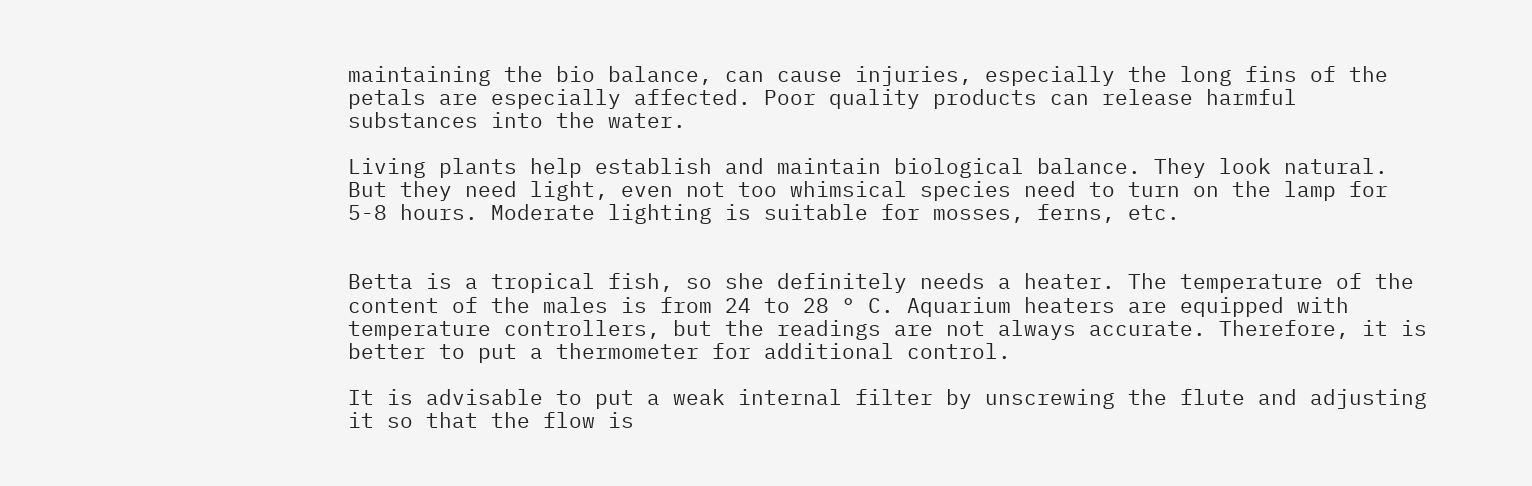maintaining the bio balance, can cause injuries, especially the long fins of the petals are especially affected. Poor quality products can release harmful substances into the water.

Living plants help establish and maintain biological balance. They look natural. But they need light, even not too whimsical species need to turn on the lamp for 5-8 hours. Moderate lighting is suitable for mosses, ferns, etc.


Betta is a tropical fish, so she definitely needs a heater. The temperature of the content of the males is from 24 to 28 ° C. Aquarium heaters are equipped with temperature controllers, but the readings are not always accurate. Therefore, it is better to put a thermometer for additional control.

It is advisable to put a weak internal filter by unscrewing the flute and adjusting it so that the flow is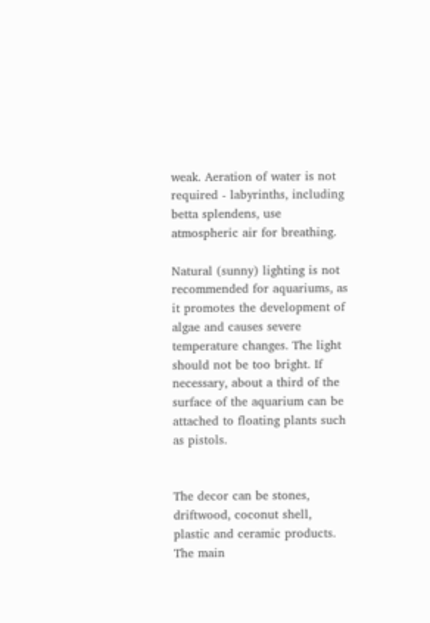weak. Aeration of water is not required - labyrinths, including betta splendens, use atmospheric air for breathing.

Natural (sunny) lighting is not recommended for aquariums, as it promotes the development of algae and causes severe temperature changes. The light should not be too bright. If necessary, about a third of the surface of the aquarium can be attached to floating plants such as pistols.


The decor can be stones, driftwood, coconut shell, plastic and ceramic products. The main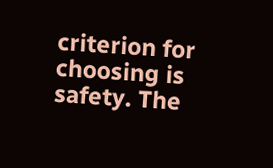criterion for choosing is safety. The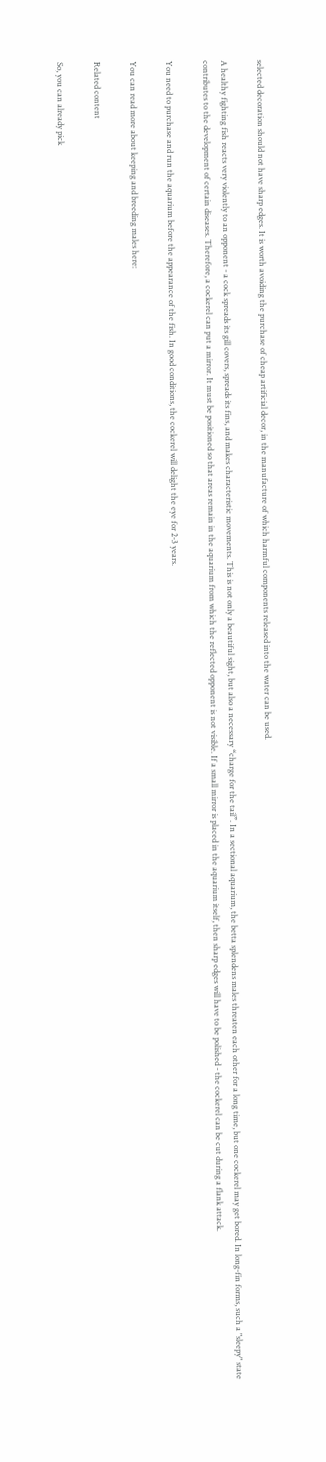selected decoration should not have sharp edges. It is worth avoiding the purchase of cheap artificial decor, in the manufacture of which harmful components released into the water can be used.

A healthy fighting fish reacts very violently to an opponent - a cock spreads its gill covers, spreads its fins, and makes characteristic movements. This is not only a beautiful sight, but also a necessary “charge for the tail”. In a sectional aquarium, the betta splendens males threaten each other for a long time, but one cockerel may get bored. In long-fin forms, such a "sleepy" state contributes to the development of certain diseases. Therefore, a cockerel can put a mirror. It must be positioned so that areas remain in the aquarium from which the reflected opponent is not visible. If a small mirror is placed in the aquarium itself, then sharp edges will have to be polished - the cockerel can be cut during a flank attack.

You need to purchase and run the aquarium before the appearance of the fish. In good conditions, the cockerel will delight the eye for 2-3 years.

You can read more about keeping and breeding males here:

Related content

So, you can already pick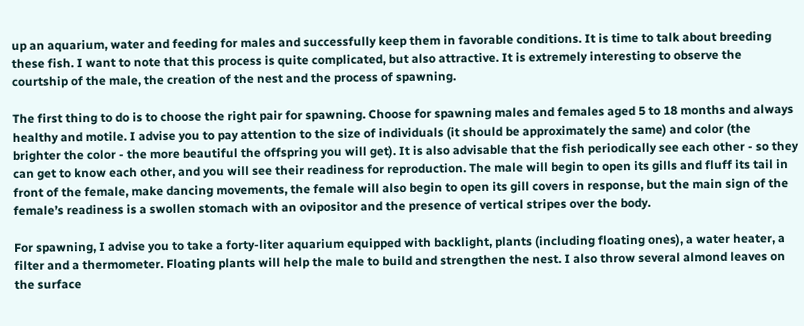up an aquarium, water and feeding for males and successfully keep them in favorable conditions. It is time to talk about breeding these fish. I want to note that this process is quite complicated, but also attractive. It is extremely interesting to observe the courtship of the male, the creation of the nest and the process of spawning.

The first thing to do is to choose the right pair for spawning. Choose for spawning males and females aged 5 to 18 months and always healthy and motile. I advise you to pay attention to the size of individuals (it should be approximately the same) and color (the brighter the color - the more beautiful the offspring you will get). It is also advisable that the fish periodically see each other - so they can get to know each other, and you will see their readiness for reproduction. The male will begin to open its gills and fluff its tail in front of the female, make dancing movements, the female will also begin to open its gill covers in response, but the main sign of the female’s readiness is a swollen stomach with an ovipositor and the presence of vertical stripes over the body.

For spawning, I advise you to take a forty-liter aquarium equipped with backlight, plants (including floating ones), a water heater, a filter and a thermometer. Floating plants will help the male to build and strengthen the nest. I also throw several almond leaves on the surface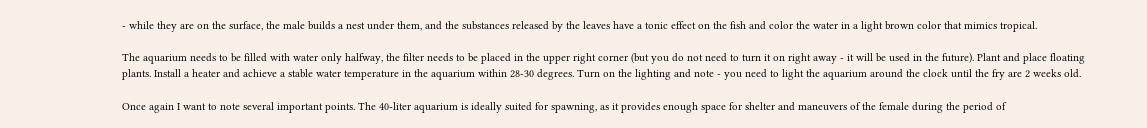- while they are on the surface, the male builds a nest under them, and the substances released by the leaves have a tonic effect on the fish and color the water in a light brown color that mimics tropical.

The aquarium needs to be filled with water only halfway, the filter needs to be placed in the upper right corner (but you do not need to turn it on right away - it will be used in the future). Plant and place floating plants. Install a heater and achieve a stable water temperature in the aquarium within 28-30 degrees. Turn on the lighting and note - you need to light the aquarium around the clock until the fry are 2 weeks old.

Once again I want to note several important points. The 40-liter aquarium is ideally suited for spawning, as it provides enough space for shelter and maneuvers of the female during the period of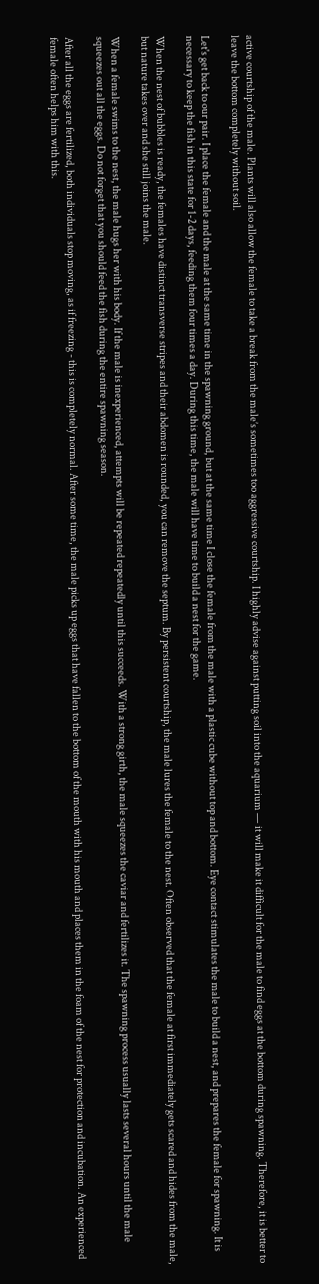active courtship of the male. Plants will also allow the female to take a break from the male’s sometimes too aggressive courtship. I highly advise against putting soil into the aquarium — it will make it difficult for the male to find eggs at the bottom during spawning. Therefore, it is better to leave the bottom completely without soil.

Let's get back to our pair. I place the female and the male at the same time in the spawning ground, but at the same time I close the female from the male with a plastic cube without top and bottom. Eye contact stimulates the male to build a nest, and prepares the female for spawning. It is necessary to keep the fish in this state for 1-2 days, feeding them four times a day. During this time, the male will have time to build a nest for the game.

When the nest of bubbles is ready, the females have distinct transverse stripes and their abdomen is rounded, you can remove the septum. By persistent courtship, the male lures the female to the nest. Often observed that the female at first immediately gets scared and hides from the male, but nature takes over and she still joins the male.

When a female swims to the nest, the male hugs her with his body. If the male is inexperienced, attempts will be repeated repeatedly until this succeeds. With a strong girth, the male squeezes the caviar and fertilizes it. The spawning process usually lasts several hours until the male squeezes out all the eggs. Do not forget that you should feed the fish during the entire spawning season.

After all the eggs are fertilized, both individuals stop moving, as if freezing - this is completely normal. After some time, the male picks up eggs that have fallen to the bottom of the mouth with his mouth and places them in the foam of the nest for protection and incubation. An experienced female often helps him with this.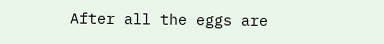After all the eggs are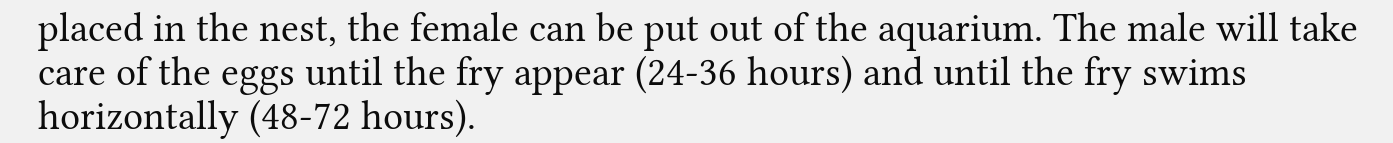placed in the nest, the female can be put out of the aquarium. The male will take care of the eggs until the fry appear (24-36 hours) and until the fry swims horizontally (48-72 hours).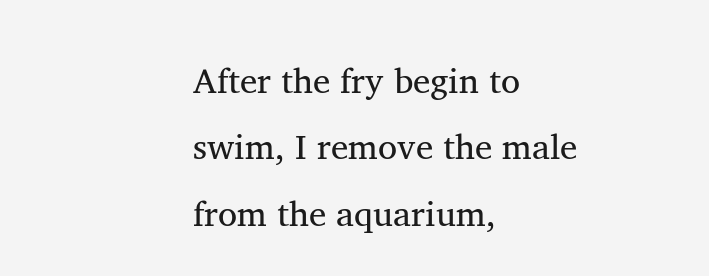After the fry begin to swim, I remove the male from the aquarium,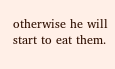otherwise he will start to eat them.